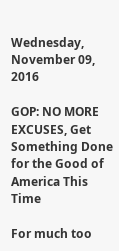Wednesday, November 09, 2016

GOP: NO MORE EXCUSES, Get Something Done for the Good of America This Time

For much too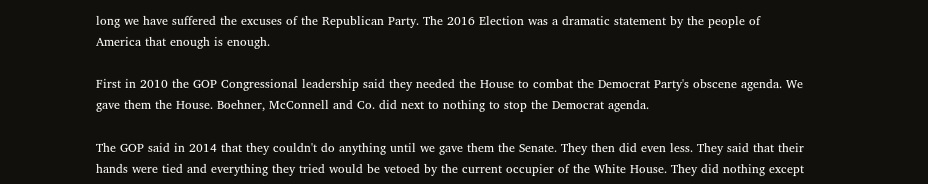long we have suffered the excuses of the Republican Party. The 2016 Election was a dramatic statement by the people of America that enough is enough.

First in 2010 the GOP Congressional leadership said they needed the House to combat the Democrat Party's obscene agenda. We gave them the House. Boehner, McConnell and Co. did next to nothing to stop the Democrat agenda.

The GOP said in 2014 that they couldn't do anything until we gave them the Senate. They then did even less. They said that their hands were tied and everything they tried would be vetoed by the current occupier of the White House. They did nothing except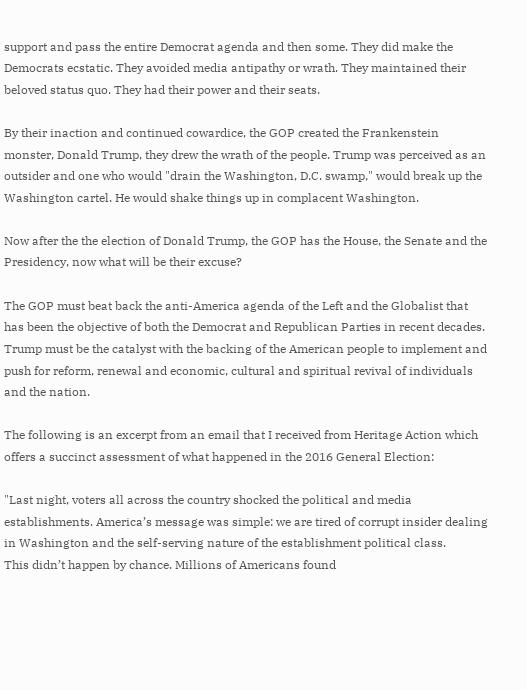support and pass the entire Democrat agenda and then some. They did make the Democrats ecstatic. They avoided media antipathy or wrath. They maintained their beloved status quo. They had their power and their seats.

By their inaction and continued cowardice, the GOP created the Frankenstein monster, Donald Trump, they drew the wrath of the people. Trump was perceived as an outsider and one who would "drain the Washington, D.C. swamp," would break up the Washington cartel. He would shake things up in complacent Washington.

Now after the the election of Donald Trump, the GOP has the House, the Senate and the Presidency, now what will be their excuse?

The GOP must beat back the anti-America agenda of the Left and the Globalist that has been the objective of both the Democrat and Republican Parties in recent decades. Trump must be the catalyst with the backing of the American people to implement and push for reform, renewal and economic, cultural and spiritual revival of individuals and the nation.

The following is an excerpt from an email that I received from Heritage Action which offers a succinct assessment of what happened in the 2016 General Election:

"Last night, voters all across the country shocked the political and media establishments. America’s message was simple: we are tired of corrupt insider dealing in Washington and the self-serving nature of the establishment political class.
This didn’t happen by chance. Millions of Americans found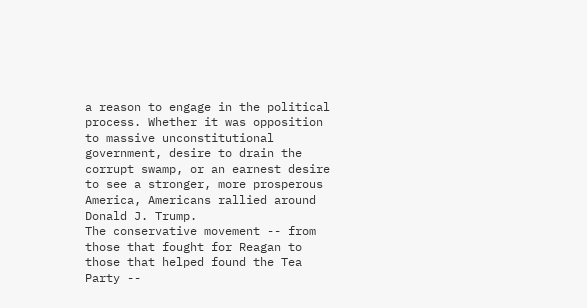a reason to engage in the political process. Whether it was opposition to massive unconstitutional government, desire to drain the corrupt swamp, or an earnest desire to see a stronger, more prosperous America, Americans rallied around Donald J. Trump.
The conservative movement -- from those that fought for Reagan to those that helped found the Tea Party --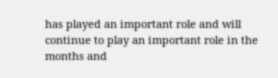has played an important role and will continue to play an important role in the months and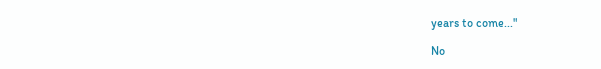years to come..."

No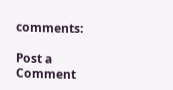comments:

Post a Comment